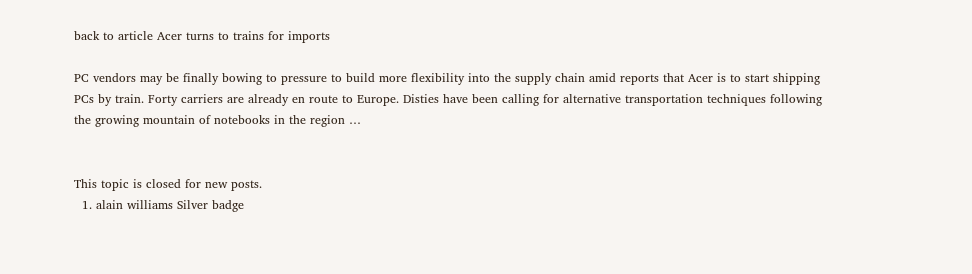back to article Acer turns to trains for imports

PC vendors may be finally bowing to pressure to build more flexibility into the supply chain amid reports that Acer is to start shipping PCs by train. Forty carriers are already en route to Europe. Disties have been calling for alternative transportation techniques following the growing mountain of notebooks in the region …


This topic is closed for new posts.
  1. alain williams Silver badge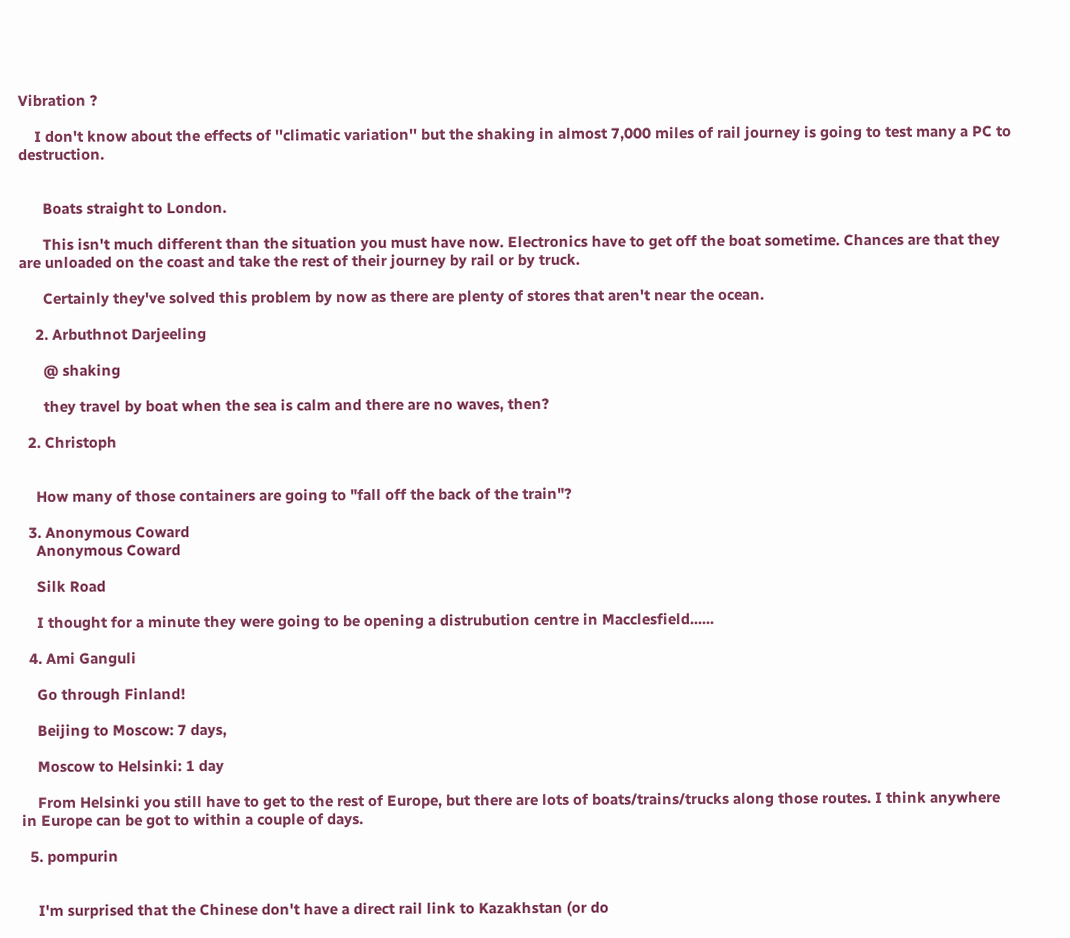Vibration ?

    I don't know about the effects of ''climatic variation'' but the shaking in almost 7,000 miles of rail journey is going to test many a PC to destruction.


      Boats straight to London.

      This isn't much different than the situation you must have now. Electronics have to get off the boat sometime. Chances are that they are unloaded on the coast and take the rest of their journey by rail or by truck.

      Certainly they've solved this problem by now as there are plenty of stores that aren't near the ocean.

    2. Arbuthnot Darjeeling

      @ shaking

      they travel by boat when the sea is calm and there are no waves, then?

  2. Christoph


    How many of those containers are going to "fall off the back of the train"?

  3. Anonymous Coward
    Anonymous Coward

    Silk Road

    I thought for a minute they were going to be opening a distrubution centre in Macclesfield......

  4. Ami Ganguli

    Go through Finland!

    Beijing to Moscow: 7 days,

    Moscow to Helsinki: 1 day

    From Helsinki you still have to get to the rest of Europe, but there are lots of boats/trains/trucks along those routes. I think anywhere in Europe can be got to within a couple of days.

  5. pompurin


    I'm surprised that the Chinese don't have a direct rail link to Kazakhstan (or do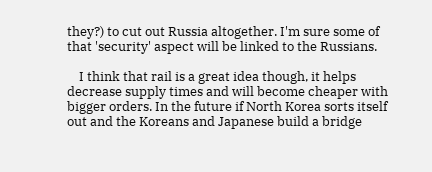they?) to cut out Russia altogether. I'm sure some of that 'security' aspect will be linked to the Russians.

    I think that rail is a great idea though, it helps decrease supply times and will become cheaper with bigger orders. In the future if North Korea sorts itself out and the Koreans and Japanese build a bridge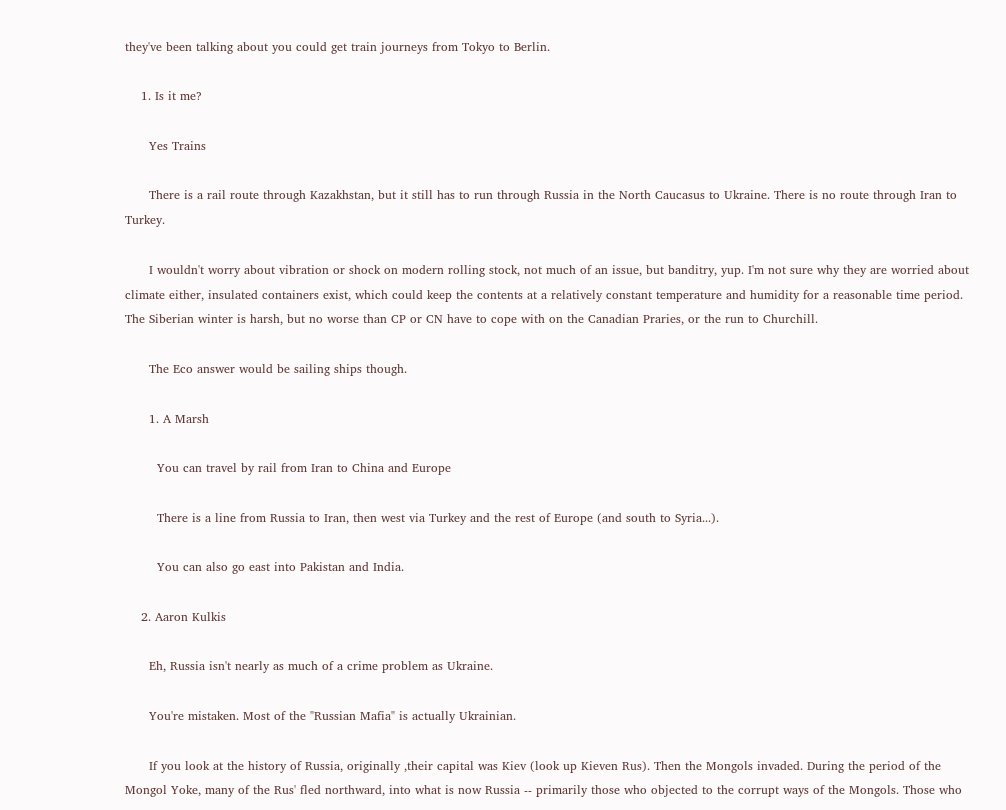they've been talking about you could get train journeys from Tokyo to Berlin.

    1. Is it me?

      Yes Trains

      There is a rail route through Kazakhstan, but it still has to run through Russia in the North Caucasus to Ukraine. There is no route through Iran to Turkey.

      I wouldn't worry about vibration or shock on modern rolling stock, not much of an issue, but banditry, yup. I'm not sure why they are worried about climate either, insulated containers exist, which could keep the contents at a relatively constant temperature and humidity for a reasonable time period. The Siberian winter is harsh, but no worse than CP or CN have to cope with on the Canadian Praries, or the run to Churchill.

      The Eco answer would be sailing ships though.

      1. A Marsh

        You can travel by rail from Iran to China and Europe

        There is a line from Russia to Iran, then west via Turkey and the rest of Europe (and south to Syria...).

        You can also go east into Pakistan and India.

    2. Aaron Kulkis

      Eh, Russia isn't nearly as much of a crime problem as Ukraine.

      You're mistaken. Most of the "Russian Mafia" is actually Ukrainian.

      If you look at the history of Russia, originally ,their capital was Kiev (look up Kieven Rus). Then the Mongols invaded. During the period of the Mongol Yoke, many of the Rus' fled northward, into what is now Russia -- primarily those who objected to the corrupt ways of the Mongols. Those who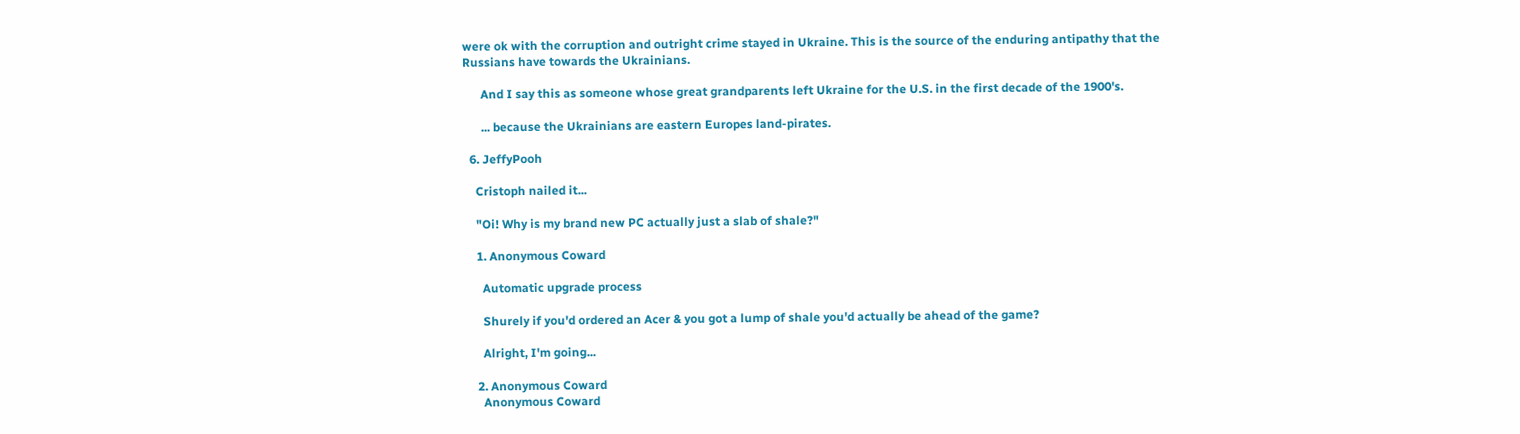were ok with the corruption and outright crime stayed in Ukraine. This is the source of the enduring antipathy that the Russians have towards the Ukrainians.

      And I say this as someone whose great grandparents left Ukraine for the U.S. in the first decade of the 1900's.

      ... because the Ukrainians are eastern Europes land-pirates.

  6. JeffyPooh

    Cristoph nailed it...

    "Oi! Why is my brand new PC actually just a slab of shale?"

    1. Anonymous Coward

      Automatic upgrade process

      Shurely if you'd ordered an Acer & you got a lump of shale you'd actually be ahead of the game?

      Alright, I'm going...

    2. Anonymous Coward
      Anonymous Coward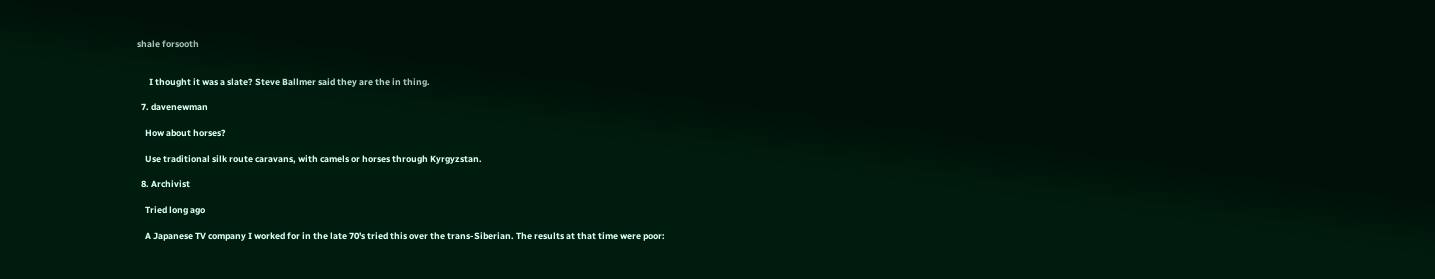shale forsooth


      I thought it was a slate? Steve Ballmer said they are the in thing.

  7. davenewman

    How about horses?

    Use traditional silk route caravans, with camels or horses through Kyrgyzstan.

  8. Archivist

    Tried long ago

    A Japanese TV company I worked for in the late 70's tried this over the trans-Siberian. The results at that time were poor: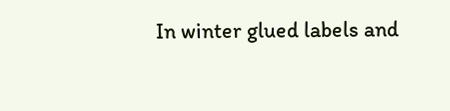In winter glued labels and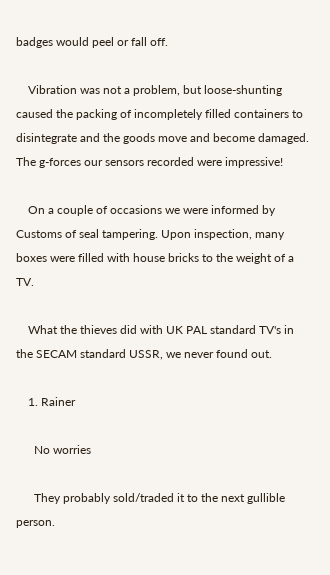badges would peel or fall off.

    Vibration was not a problem, but loose-shunting caused the packing of incompletely filled containers to disintegrate and the goods move and become damaged. The g-forces our sensors recorded were impressive!

    On a couple of occasions we were informed by Customs of seal tampering. Upon inspection, many boxes were filled with house bricks to the weight of a TV.

    What the thieves did with UK PAL standard TV's in the SECAM standard USSR, we never found out.

    1. Rainer

      No worries

      They probably sold/traded it to the next gullible person.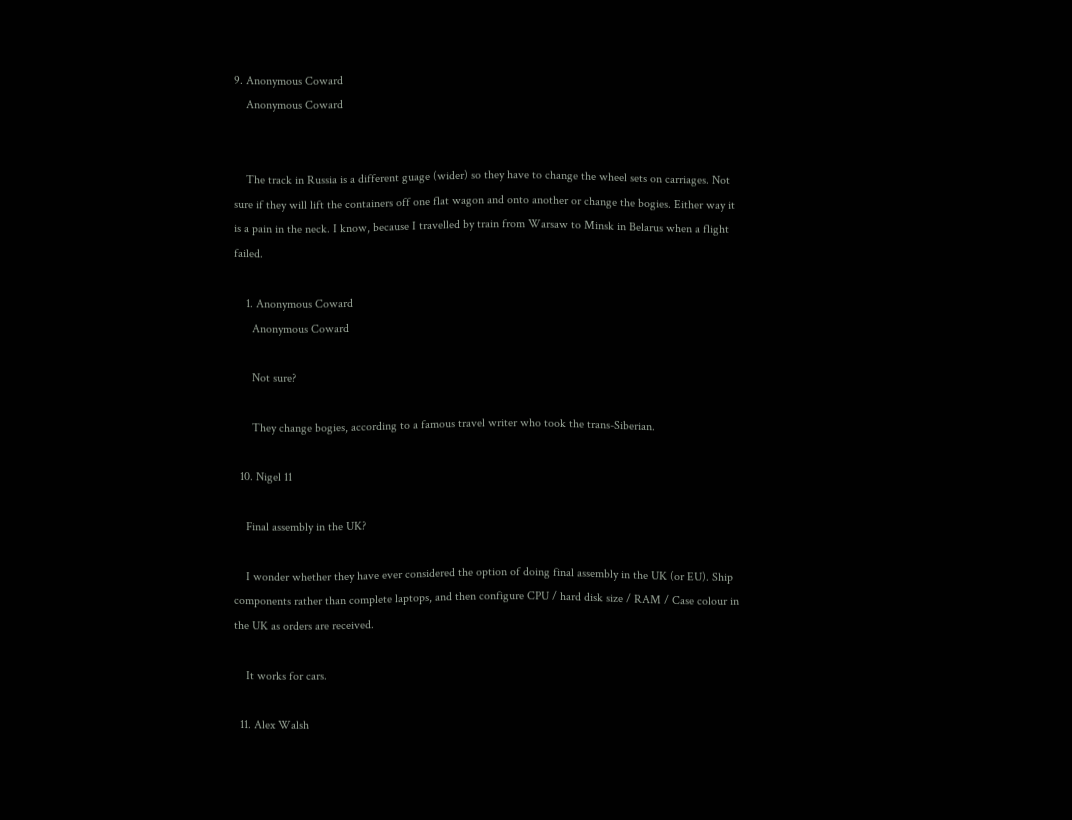9. Anonymous Coward
    Anonymous Coward


    The track in Russia is a different guage (wider) so they have to change the wheel sets on carriages. Not sure if they will lift the containers off one flat wagon and onto another or change the bogies. Either way it is a pain in the neck. I know, because I travelled by train from Warsaw to Minsk in Belarus when a flight failed.

    1. Anonymous Coward
      Anonymous Coward

      Not sure?

      They change bogies, according to a famous travel writer who took the trans-Siberian.

  10. Nigel 11

    Final assembly in the UK?

    I wonder whether they have ever considered the option of doing final assembly in the UK (or EU). Ship components rather than complete laptops, and then configure CPU / hard disk size / RAM / Case colour in the UK as orders are received.

    It works for cars.

  11. Alex Walsh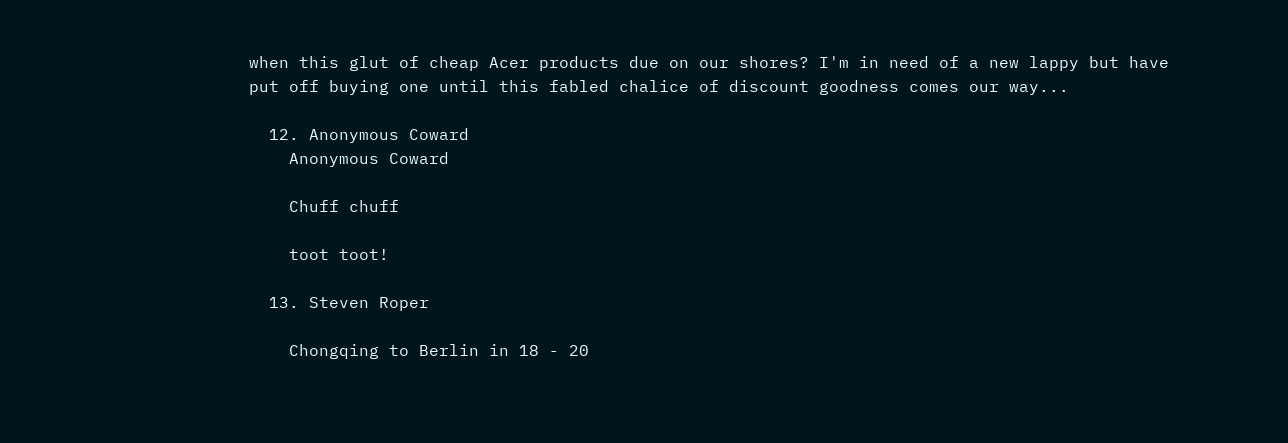when this glut of cheap Acer products due on our shores? I'm in need of a new lappy but have put off buying one until this fabled chalice of discount goodness comes our way...

  12. Anonymous Coward
    Anonymous Coward

    Chuff chuff

    toot toot!

  13. Steven Roper

    Chongqing to Berlin in 18 - 20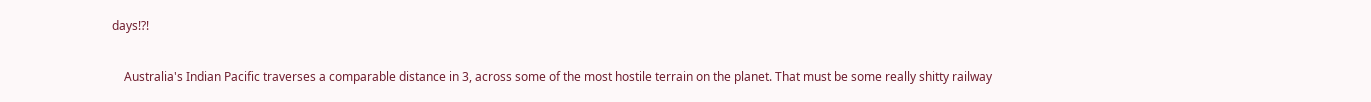days!?!

    Australia's Indian Pacific traverses a comparable distance in 3, across some of the most hostile terrain on the planet. That must be some really shitty railway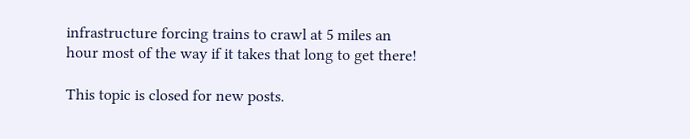infrastructure forcing trains to crawl at 5 miles an hour most of the way if it takes that long to get there!

This topic is closed for new posts.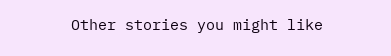Other stories you might like